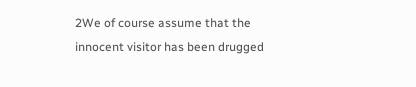2We of course assume that the innocent visitor has been drugged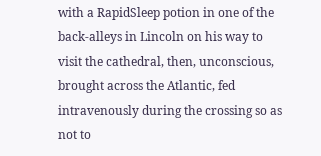with a RapidSleep potion in one of the back-alleys in Lincoln on his way to visit the cathedral, then, unconscious, brought across the Atlantic, fed intravenously during the crossing so as not to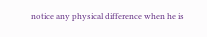notice any physical difference when he is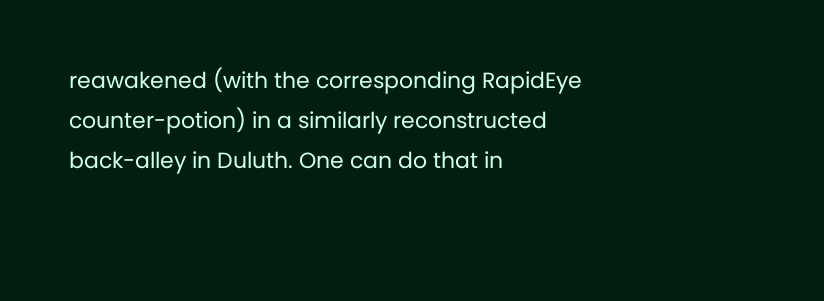reawakened (with the corresponding RapidEye counter-potion) in a similarly reconstructed back-alley in Duluth. One can do that in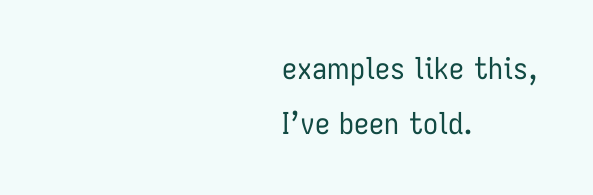examples like this, I’ve been told.